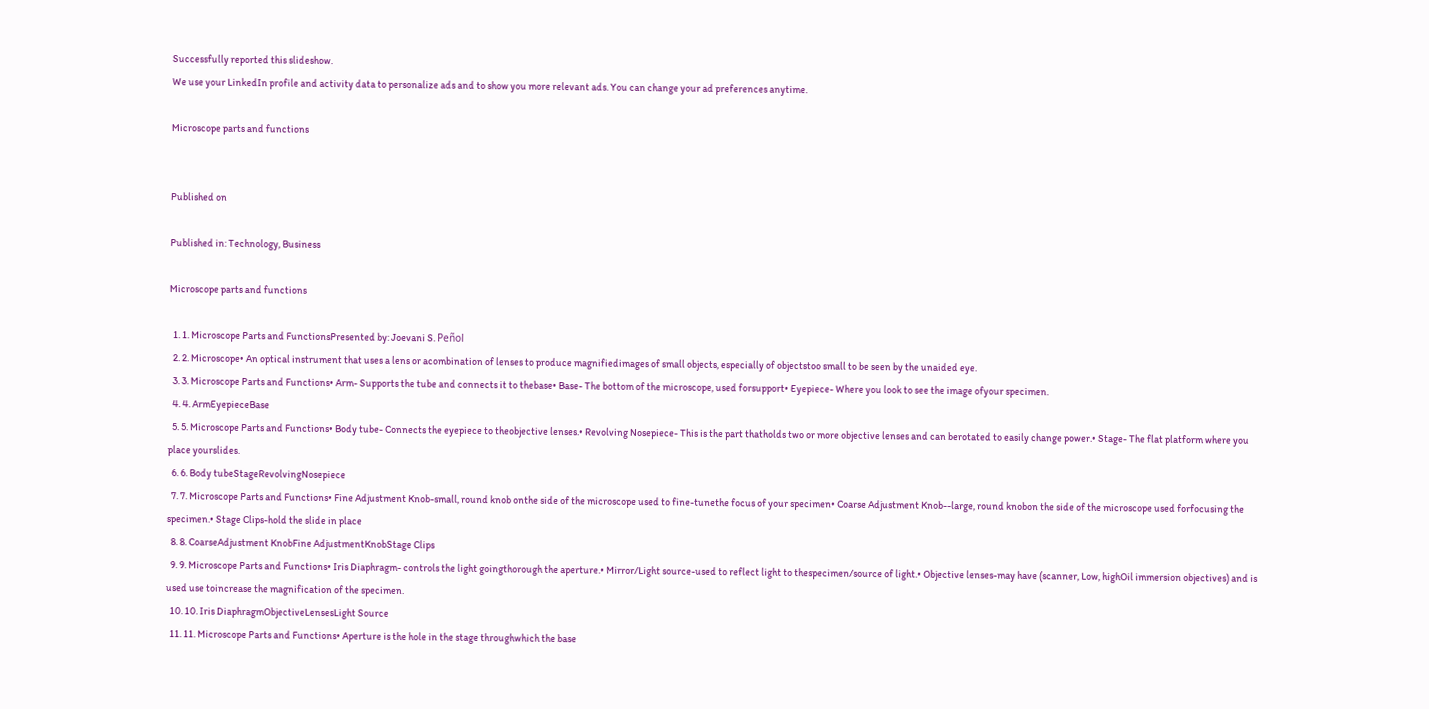Successfully reported this slideshow.
We use your LinkedIn profile and activity data to personalize ads and to show you more relevant ads. You can change your ad preferences anytime.

Microscope parts and functions


Published on

Published in: Technology, Business

Microscope parts and functions

  1. 1. Microscope Parts and FunctionsPresented by: Joevani S. Peñol
  2. 2. Microscope• An optical instrument that uses a lens or acombination of lenses to produce magnifiedimages of small objects, especially of objectstoo small to be seen by the unaided eye.
  3. 3. Microscope Parts and Functions• Arm- Supports the tube and connects it to thebase• Base- The bottom of the microscope, used forsupport• Eyepiece- Where you look to see the image ofyour specimen.
  4. 4. ArmEyepieceBase
  5. 5. Microscope Parts and Functions• Body tube- Connects the eyepiece to theobjective lenses.• Revolving Nosepiece- This is the part thatholds two or more objective lenses and can berotated to easily change power.• Stage- The flat platform where you place yourslides.
  6. 6. Body tubeStageRevolvingNosepiece
  7. 7. Microscope Parts and Functions• Fine Adjustment Knob-small, round knob onthe side of the microscope used to fine-tunethe focus of your specimen• Coarse Adjustment Knob--large, round knobon the side of the microscope used forfocusing the specimen.• Stage Clips-hold the slide in place
  8. 8. CoarseAdjustment KnobFine AdjustmentKnobStage Clips
  9. 9. Microscope Parts and Functions• Iris Diaphragm- controls the light goingthorough the aperture.• Mirror/Light source-used to reflect light to thespecimen/source of light.• Objective lenses-may have (scanner, Low, highOil immersion objectives) and is used use toincrease the magnification of the specimen.
  10. 10. Iris DiaphragmObjectiveLensesLight Source
  11. 11. Microscope Parts and Functions• Aperture is the hole in the stage throughwhich the base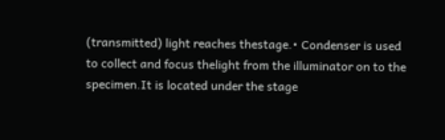(transmitted) light reaches thestage.• Condenser is used to collect and focus thelight from the illuminator on to the specimen.It is located under the stage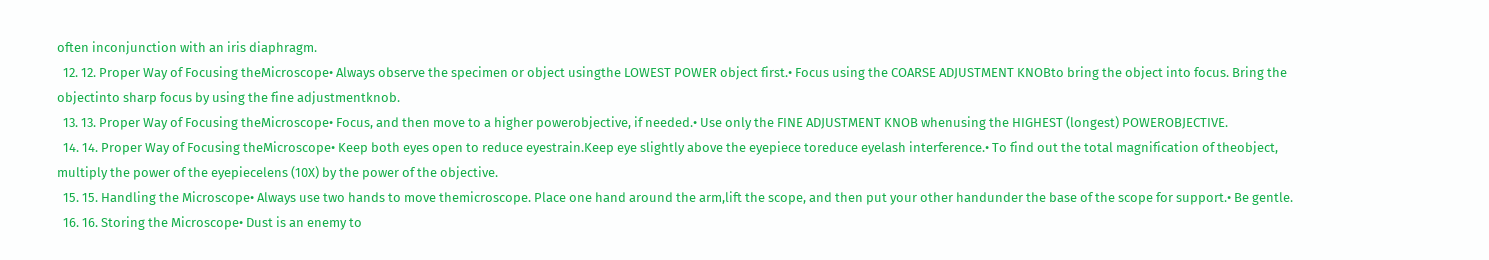often inconjunction with an iris diaphragm.
  12. 12. Proper Way of Focusing theMicroscope• Always observe the specimen or object usingthe LOWEST POWER object first.• Focus using the COARSE ADJUSTMENT KNOBto bring the object into focus. Bring the objectinto sharp focus by using the fine adjustmentknob.
  13. 13. Proper Way of Focusing theMicroscope• Focus, and then move to a higher powerobjective, if needed.• Use only the FINE ADJUSTMENT KNOB whenusing the HIGHEST (longest) POWEROBJECTIVE.
  14. 14. Proper Way of Focusing theMicroscope• Keep both eyes open to reduce eyestrain.Keep eye slightly above the eyepiece toreduce eyelash interference.• To find out the total magnification of theobject, multiply the power of the eyepiecelens (10X) by the power of the objective.
  15. 15. Handling the Microscope• Always use two hands to move themicroscope. Place one hand around the arm,lift the scope, and then put your other handunder the base of the scope for support.• Be gentle.
  16. 16. Storing the Microscope• Dust is an enemy to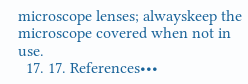microscope lenses; alwayskeep the microscope covered when not in use.
  17. 17. References•••